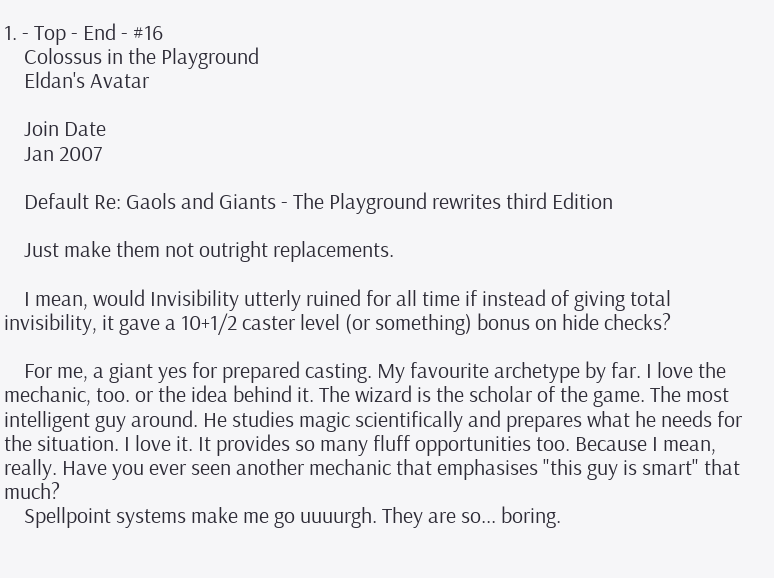1. - Top - End - #16
    Colossus in the Playground
    Eldan's Avatar

    Join Date
    Jan 2007

    Default Re: Gaols and Giants - The Playground rewrites third Edition

    Just make them not outright replacements.

    I mean, would Invisibility utterly ruined for all time if instead of giving total invisibility, it gave a 10+1/2 caster level (or something) bonus on hide checks?

    For me, a giant yes for prepared casting. My favourite archetype by far. I love the mechanic, too. or the idea behind it. The wizard is the scholar of the game. The most intelligent guy around. He studies magic scientifically and prepares what he needs for the situation. I love it. It provides so many fluff opportunities too. Because I mean, really. Have you ever seen another mechanic that emphasises "this guy is smart" that much?
    Spellpoint systems make me go uuuurgh. They are so... boring.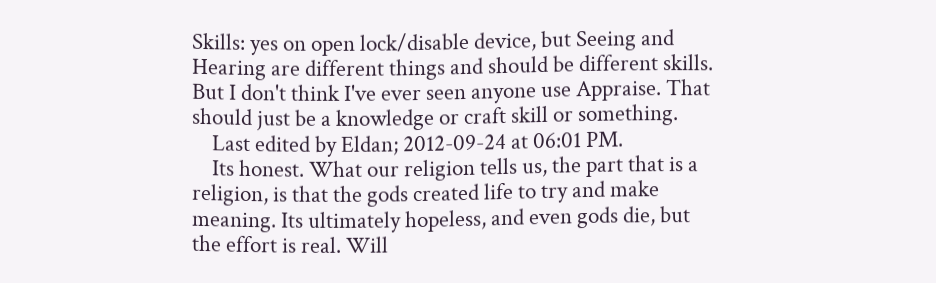Skills: yes on open lock/disable device, but Seeing and Hearing are different things and should be different skills. But I don't think I've ever seen anyone use Appraise. That should just be a knowledge or craft skill or something.
    Last edited by Eldan; 2012-09-24 at 06:01 PM.
    Its honest. What our religion tells us, the part that is a religion, is that the gods created life to try and make meaning. Its ultimately hopeless, and even gods die, but the effort is real. Will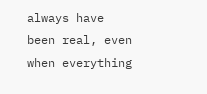always have been real, even when everything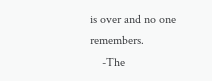is over and no one remembers.
    -The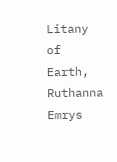Litany of Earth, Ruthanna Emrys